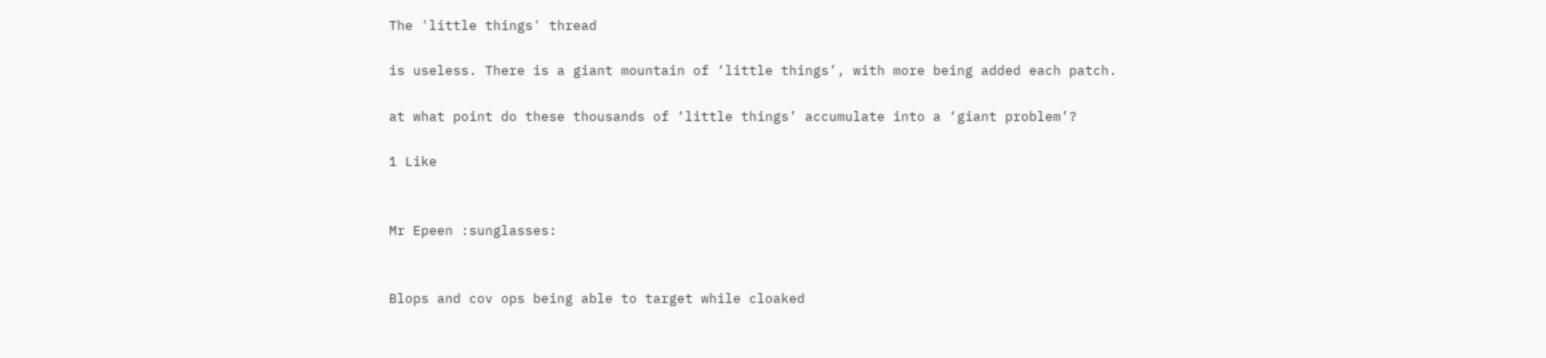The 'little things' thread

is useless. There is a giant mountain of ‘little things’, with more being added each patch.

at what point do these thousands of ‘little things’ accumulate into a ‘giant problem’?

1 Like


Mr Epeen :sunglasses:


Blops and cov ops being able to target while cloaked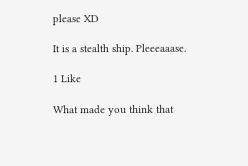please XD

It is a stealth ship. Pleeeaaase.

1 Like

What made you think that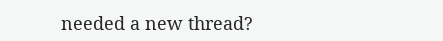needed a new thread?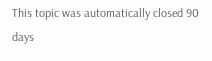This topic was automatically closed 90 days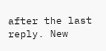after the last reply. New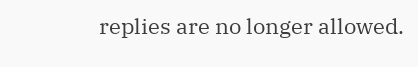replies are no longer allowed.